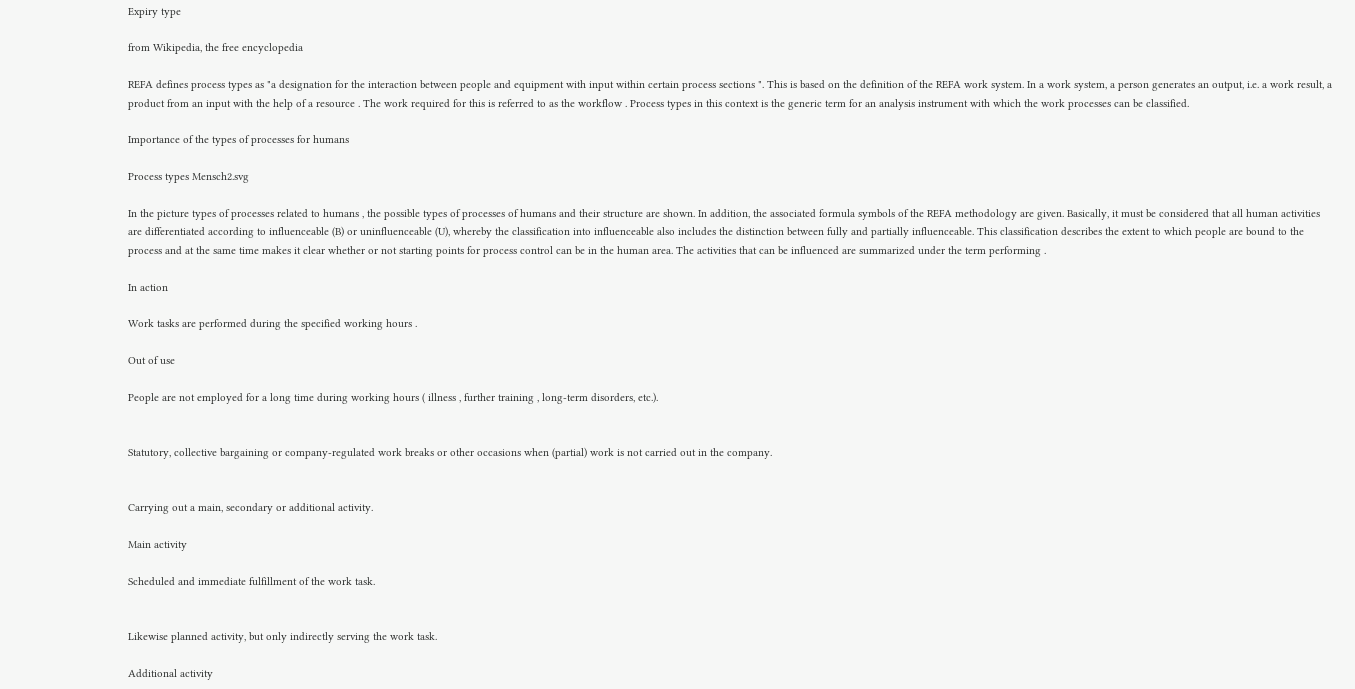Expiry type

from Wikipedia, the free encyclopedia

REFA defines process types as "a designation for the interaction between people and equipment with input within certain process sections ". This is based on the definition of the REFA work system. In a work system, a person generates an output, i.e. a work result, a product from an input with the help of a resource . The work required for this is referred to as the workflow . Process types in this context is the generic term for an analysis instrument with which the work processes can be classified.

Importance of the types of processes for humans

Process types Mensch2.svg

In the picture types of processes related to humans , the possible types of processes of humans and their structure are shown. In addition, the associated formula symbols of the REFA methodology are given. Basically, it must be considered that all human activities are differentiated according to influenceable (B) or uninfluenceable (U), whereby the classification into influenceable also includes the distinction between fully and partially influenceable. This classification describes the extent to which people are bound to the process and at the same time makes it clear whether or not starting points for process control can be in the human area. The activities that can be influenced are summarized under the term performing .

In action

Work tasks are performed during the specified working hours .

Out of use

People are not employed for a long time during working hours ( illness , further training , long-term disorders, etc.).


Statutory, collective bargaining or company-regulated work breaks or other occasions when (partial) work is not carried out in the company.


Carrying out a main, secondary or additional activity.

Main activity

Scheduled and immediate fulfillment of the work task.


Likewise planned activity, but only indirectly serving the work task.

Additional activity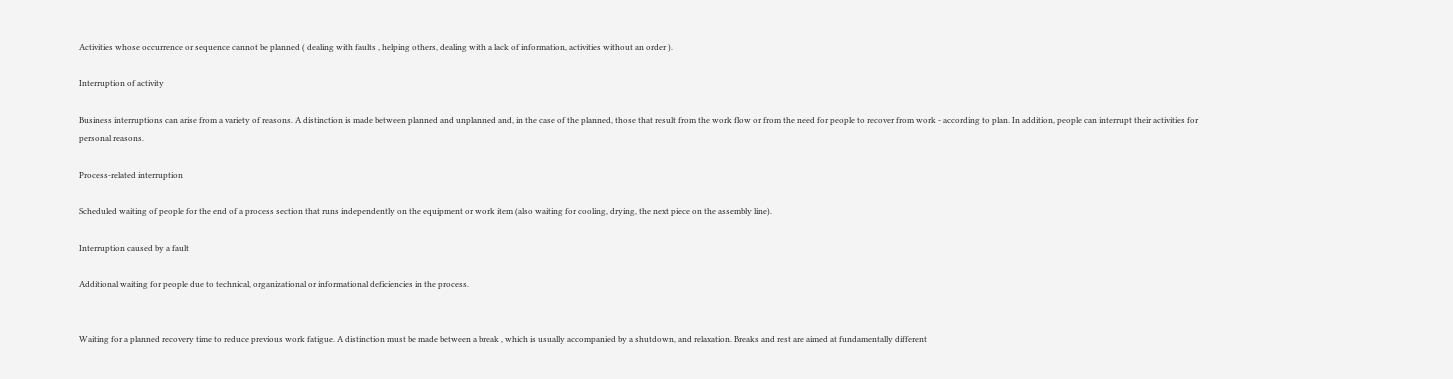Activities whose occurrence or sequence cannot be planned ( dealing with faults , helping others, dealing with a lack of information, activities without an order ).

Interruption of activity

Business interruptions can arise from a variety of reasons. A distinction is made between planned and unplanned and, in the case of the planned, those that result from the work flow or from the need for people to recover from work - according to plan. In addition, people can interrupt their activities for personal reasons.

Process-related interruption

Scheduled waiting of people for the end of a process section that runs independently on the equipment or work item (also waiting for cooling, drying, the next piece on the assembly line).

Interruption caused by a fault

Additional waiting for people due to technical, organizational or informational deficiencies in the process.


Waiting for a planned recovery time to reduce previous work fatigue. A distinction must be made between a break , which is usually accompanied by a shutdown, and relaxation. Breaks and rest are aimed at fundamentally different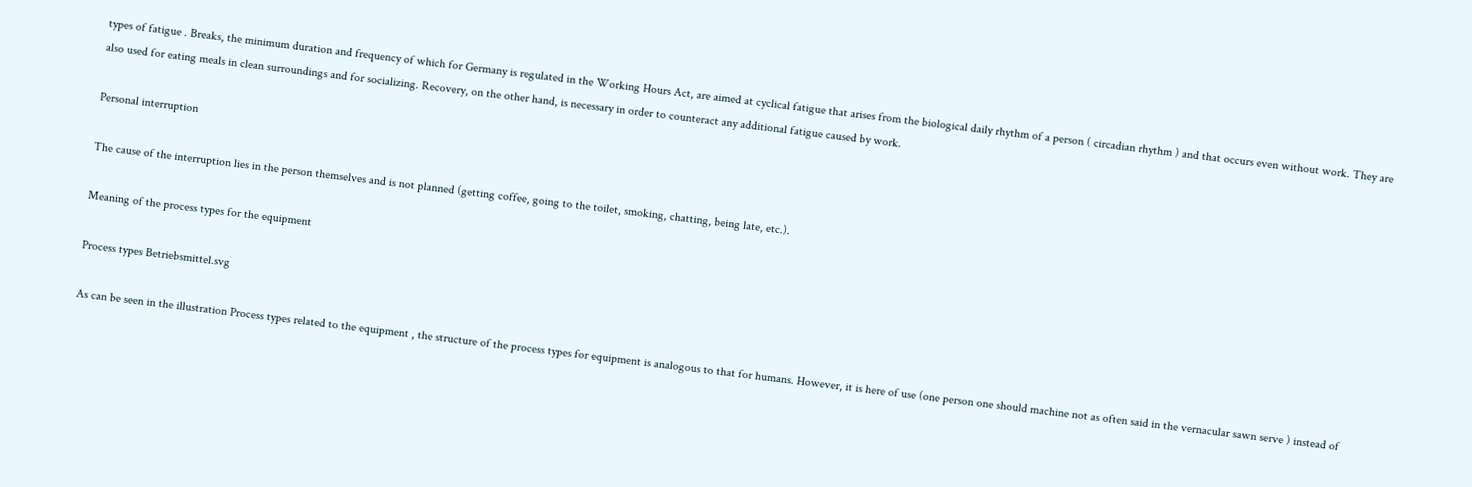types of fatigue . Breaks, the minimum duration and frequency of which for Germany is regulated in the Working Hours Act, are aimed at cyclical fatigue that arises from the biological daily rhythm of a person ( circadian rhythm ) and that occurs even without work. They are also used for eating meals in clean surroundings and for socializing. Recovery, on the other hand, is necessary in order to counteract any additional fatigue caused by work.

Personal interruption

The cause of the interruption lies in the person themselves and is not planned (getting coffee, going to the toilet, smoking, chatting, being late, etc.).

Meaning of the process types for the equipment

Process types Betriebsmittel.svg

As can be seen in the illustration Process types related to the equipment , the structure of the process types for equipment is analogous to that for humans. However, it is here of use (one person one should machine not as often said in the vernacular sawn serve ) instead of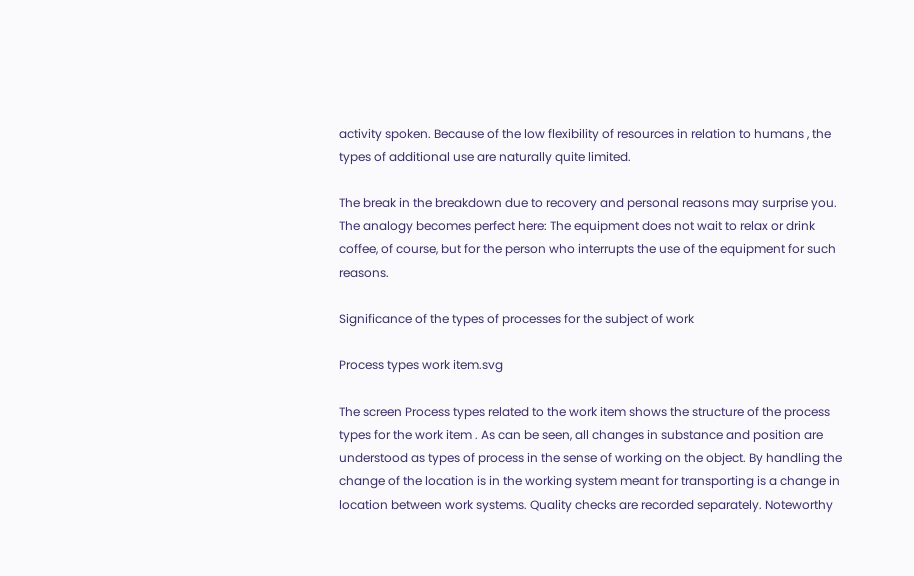activity spoken. Because of the low flexibility of resources in relation to humans , the types of additional use are naturally quite limited.

The break in the breakdown due to recovery and personal reasons may surprise you. The analogy becomes perfect here: The equipment does not wait to relax or drink coffee, of course, but for the person who interrupts the use of the equipment for such reasons.

Significance of the types of processes for the subject of work

Process types work item.svg

The screen Process types related to the work item shows the structure of the process types for the work item . As can be seen, all changes in substance and position are understood as types of process in the sense of working on the object. By handling the change of the location is in the working system meant for transporting is a change in location between work systems. Quality checks are recorded separately. Noteworthy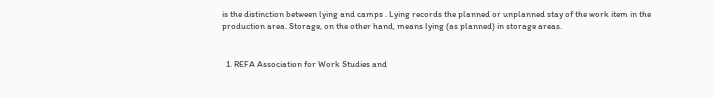is the distinction between lying and camps . Lying records the planned or unplanned stay of the work item in the production area. Storage, on the other hand, means lying (as planned) in storage areas.


  1. REFA Association for Work Studies and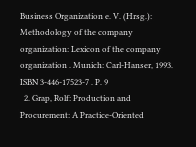Business Organization e. V. (Hrsg.): Methodology of the company organization: Lexicon of the company organization . Munich: Carl-Hanser, 1993. ISBN 3-446-17523-7 . P. 9
  2. Grap, Rolf: Production and Procurement: A Practice-Oriented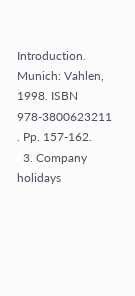Introduction. Munich: Vahlen, 1998. ISBN 978-3800623211 . Pp. 157-162.
  3. Company holidays